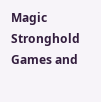Magic Stronghold Games and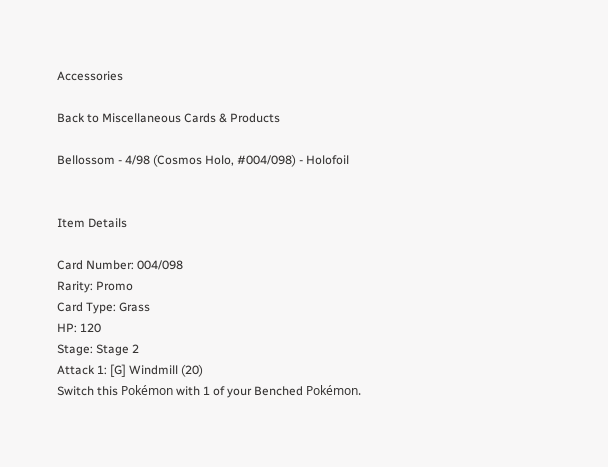Accessories

Back to Miscellaneous Cards & Products

Bellossom - 4/98 (Cosmos Holo, #004/098) - Holofoil


Item Details

Card Number: 004/098
Rarity: Promo
Card Type: Grass
HP: 120
Stage: Stage 2
Attack 1: [G] Windmill (20)
Switch this Pokémon with 1 of your Benched Pokémon.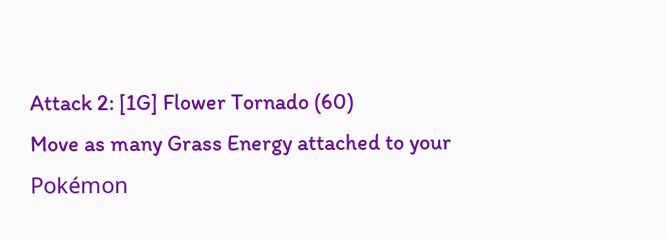Attack 2: [1G] Flower Tornado (60)
Move as many Grass Energy attached to your Pokémon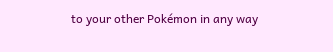to your other Pokémon in any way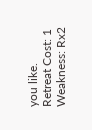you like.
Retreat Cost: 1
Weakness: Rx2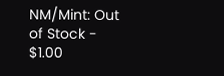NM/Mint: Out of Stock - $1.00